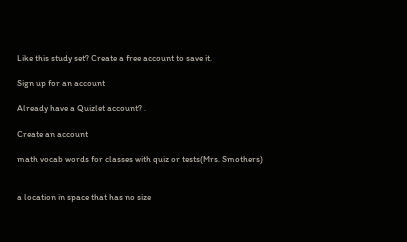Like this study set? Create a free account to save it.

Sign up for an account

Already have a Quizlet account? .

Create an account

math vocab words for classes with quiz or tests(Mrs. Smothers)


a location in space that has no size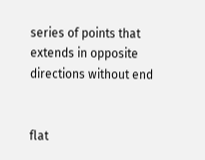series of points that extends in opposite directions without end


flat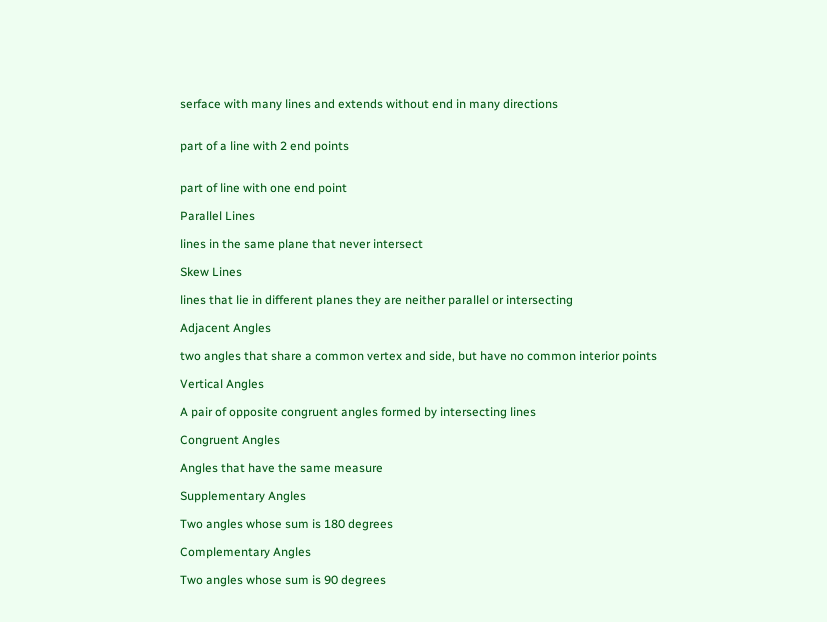serface with many lines and extends without end in many directions


part of a line with 2 end points


part of line with one end point

Parallel Lines

lines in the same plane that never intersect

Skew Lines

lines that lie in different planes they are neither parallel or intersecting

Adjacent Angles

two angles that share a common vertex and side, but have no common interior points

Vertical Angles

A pair of opposite congruent angles formed by intersecting lines

Congruent Angles

Angles that have the same measure

Supplementary Angles

Two angles whose sum is 180 degrees

Complementary Angles

Two angles whose sum is 90 degrees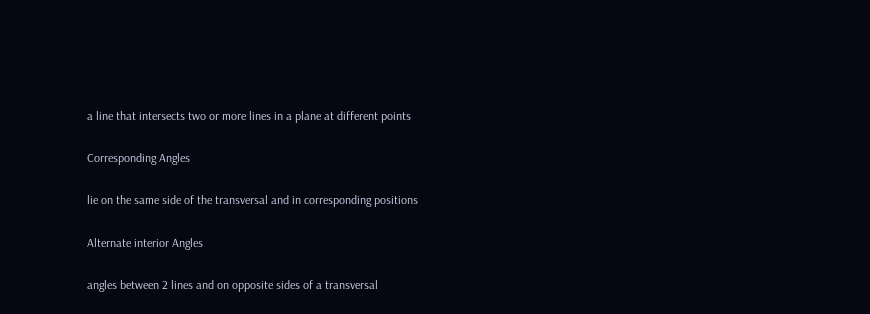a line that intersects two or more lines in a plane at different points

Corresponding Angles

lie on the same side of the transversal and in corresponding positions

Alternate interior Angles

angles between 2 lines and on opposite sides of a transversal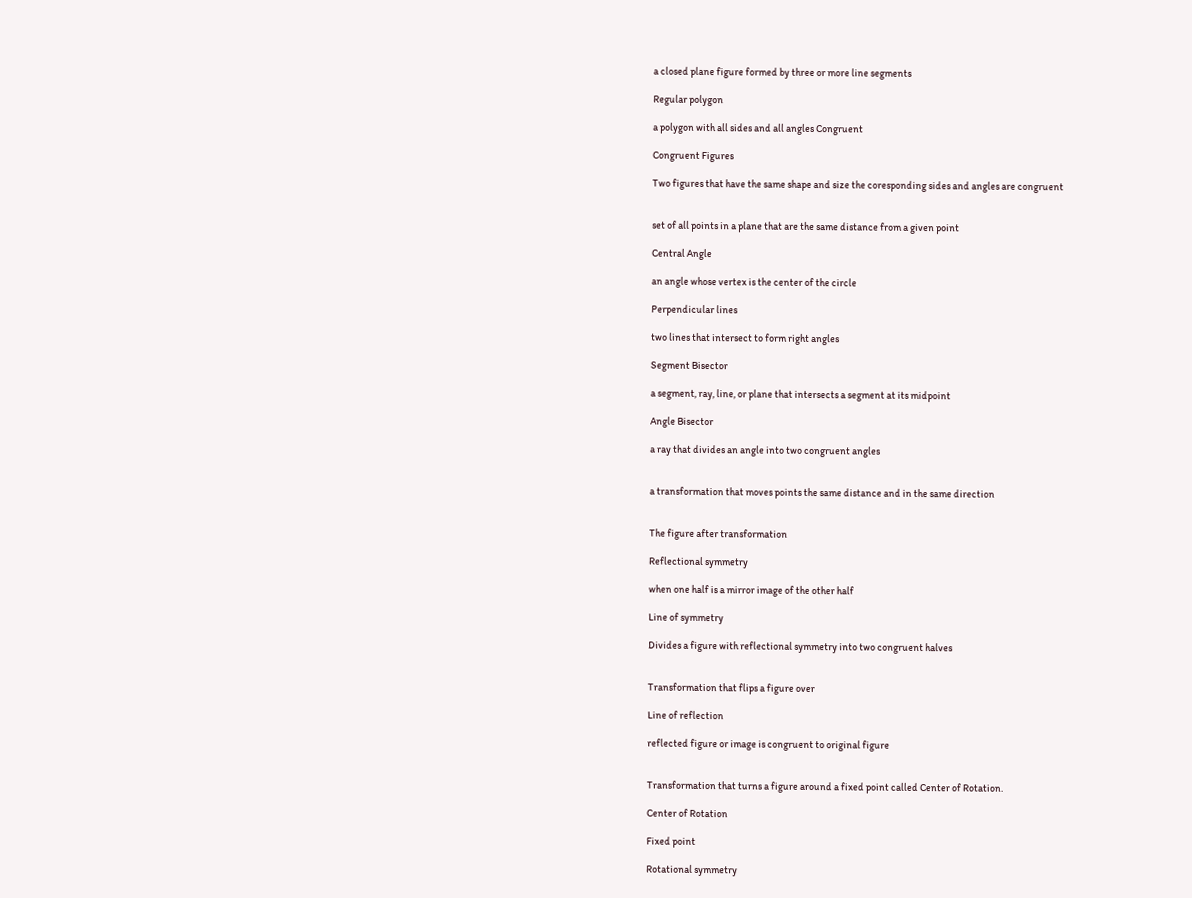a closed plane figure formed by three or more line segments

Regular polygon

a polygon with all sides and all angles Congruent

Congruent Figures

Two figures that have the same shape and size the coresponding sides and angles are congruent


set of all points in a plane that are the same distance from a given point

Central Angle

an angle whose vertex is the center of the circle

Perpendicular lines

two lines that intersect to form right angles

Segment Bisector

a segment, ray, line, or plane that intersects a segment at its midpoint

Angle Bisector

a ray that divides an angle into two congruent angles


a transformation that moves points the same distance and in the same direction


The figure after transformation

Reflectional symmetry

when one half is a mirror image of the other half

Line of symmetry

Divides a figure with reflectional symmetry into two congruent halves


Transformation that flips a figure over

Line of reflection

reflected figure or image is congruent to original figure


Transformation that turns a figure around a fixed point called Center of Rotation.

Center of Rotation

Fixed point

Rotational symmetry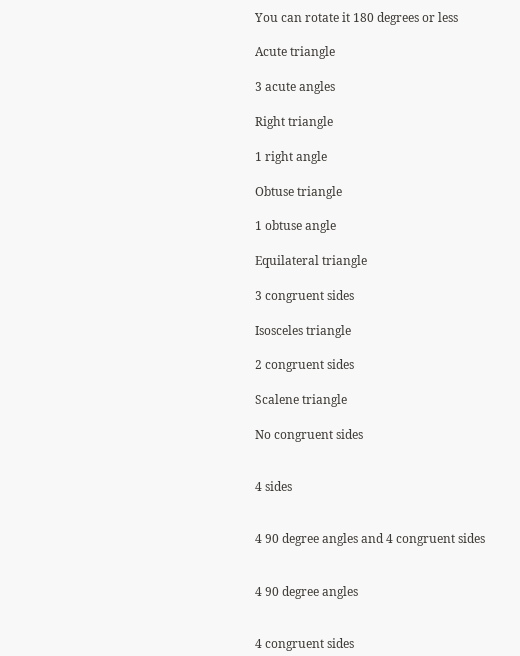You can rotate it 180 degrees or less

Acute triangle

3 acute angles

Right triangle

1 right angle

Obtuse triangle

1 obtuse angle

Equilateral triangle

3 congruent sides

Isosceles triangle

2 congruent sides

Scalene triangle

No congruent sides


4 sides


4 90 degree angles and 4 congruent sides


4 90 degree angles


4 congruent sides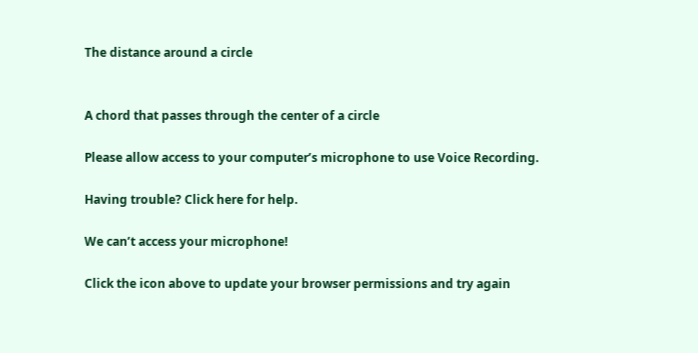The distance around a circle


A chord that passes through the center of a circle

Please allow access to your computer’s microphone to use Voice Recording.

Having trouble? Click here for help.

We can’t access your microphone!

Click the icon above to update your browser permissions and try again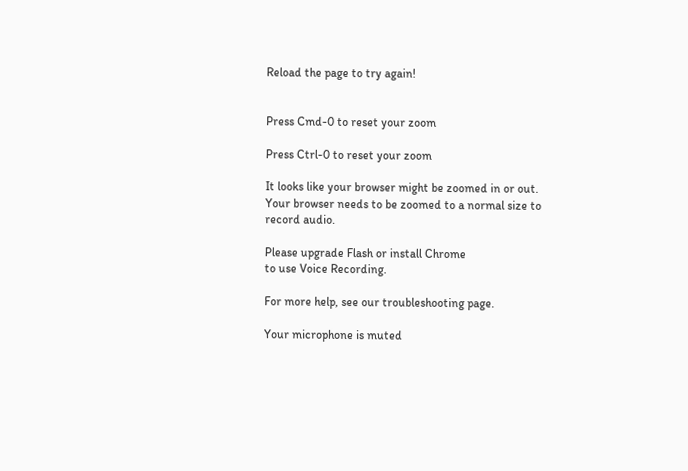Reload the page to try again!


Press Cmd-0 to reset your zoom

Press Ctrl-0 to reset your zoom

It looks like your browser might be zoomed in or out. Your browser needs to be zoomed to a normal size to record audio.

Please upgrade Flash or install Chrome
to use Voice Recording.

For more help, see our troubleshooting page.

Your microphone is muted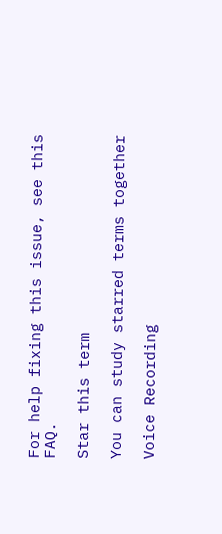For help fixing this issue, see this FAQ.

Star this term

You can study starred terms together

Voice Recording